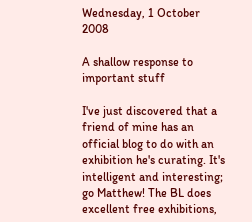Wednesday, 1 October 2008

A shallow response to important stuff

I've just discovered that a friend of mine has an official blog to do with an exhibition he's curating. It's intelligent and interesting; go Matthew! The BL does excellent free exhibitions,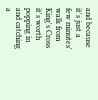and because it's just a few minutes' walk from King's Cross it's worth popping in and catching a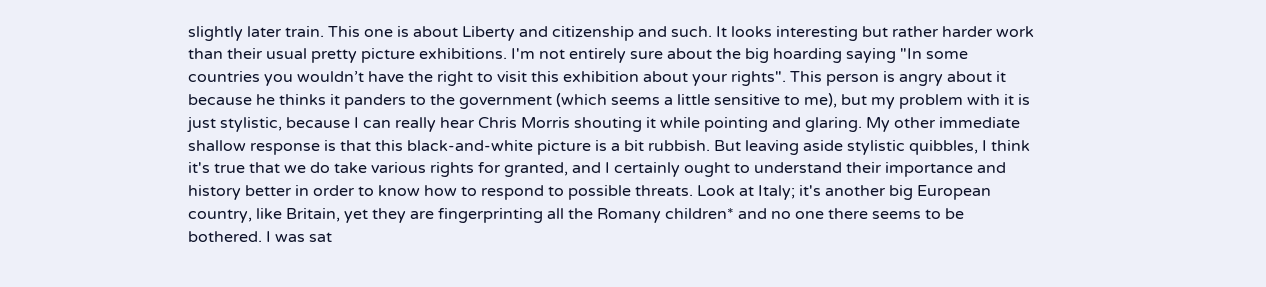slightly later train. This one is about Liberty and citizenship and such. It looks interesting but rather harder work than their usual pretty picture exhibitions. I'm not entirely sure about the big hoarding saying "In some countries you wouldn’t have the right to visit this exhibition about your rights". This person is angry about it because he thinks it panders to the government (which seems a little sensitive to me), but my problem with it is just stylistic, because I can really hear Chris Morris shouting it while pointing and glaring. My other immediate shallow response is that this black-and-white picture is a bit rubbish. But leaving aside stylistic quibbles, I think it's true that we do take various rights for granted, and I certainly ought to understand their importance and history better in order to know how to respond to possible threats. Look at Italy; it's another big European country, like Britain, yet they are fingerprinting all the Romany children* and no one there seems to be bothered. I was sat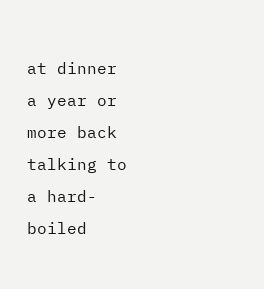at dinner a year or more back talking to a hard-boiled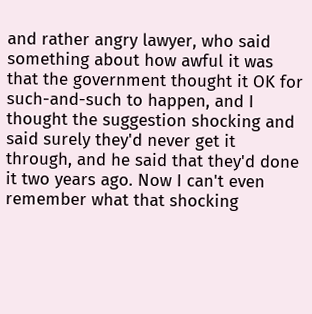and rather angry lawyer, who said something about how awful it was that the government thought it OK for such-and-such to happen, and I thought the suggestion shocking and said surely they'd never get it through, and he said that they'd done it two years ago. Now I can't even remember what that shocking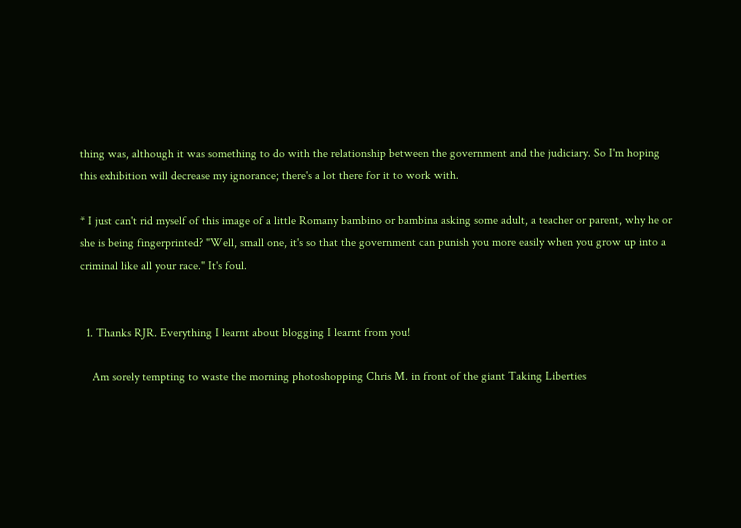thing was, although it was something to do with the relationship between the government and the judiciary. So I'm hoping this exhibition will decrease my ignorance; there's a lot there for it to work with.

* I just can't rid myself of this image of a little Romany bambino or bambina asking some adult, a teacher or parent, why he or she is being fingerprinted? "Well, small one, it's so that the government can punish you more easily when you grow up into a criminal like all your race." It's foul.


  1. Thanks RJR. Everything I learnt about blogging I learnt from you!

    Am sorely tempting to waste the morning photoshopping Chris M. in front of the giant Taking Liberties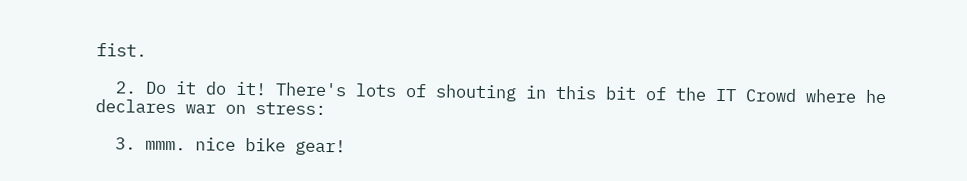fist.

  2. Do it do it! There's lots of shouting in this bit of the IT Crowd where he declares war on stress:

  3. mmm. nice bike gear!